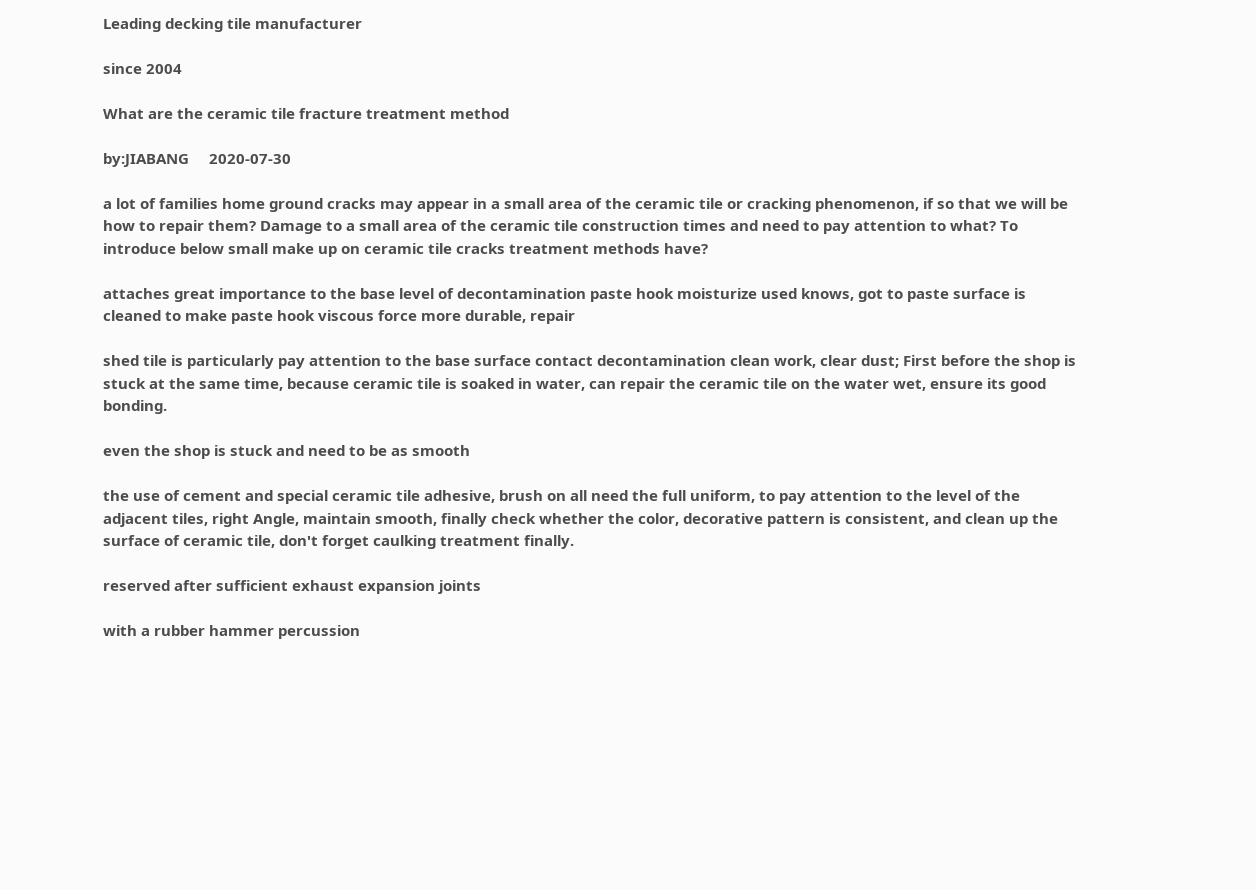Leading decking tile manufacturer

since 2004

What are the ceramic tile fracture treatment method

by:JIABANG     2020-07-30

a lot of families home ground cracks may appear in a small area of the ceramic tile or cracking phenomenon, if so that we will be how to repair them? Damage to a small area of the ceramic tile construction times and need to pay attention to what? To introduce below small make up on ceramic tile cracks treatment methods have?

attaches great importance to the base level of decontamination paste hook moisturize used knows, got to paste surface is cleaned to make paste hook viscous force more durable, repair

shed tile is particularly pay attention to the base surface contact decontamination clean work, clear dust; First before the shop is stuck at the same time, because ceramic tile is soaked in water, can repair the ceramic tile on the water wet, ensure its good bonding.

even the shop is stuck and need to be as smooth

the use of cement and special ceramic tile adhesive, brush on all need the full uniform, to pay attention to the level of the adjacent tiles, right Angle, maintain smooth, finally check whether the color, decorative pattern is consistent, and clean up the surface of ceramic tile, don't forget caulking treatment finally.

reserved after sufficient exhaust expansion joints

with a rubber hammer percussion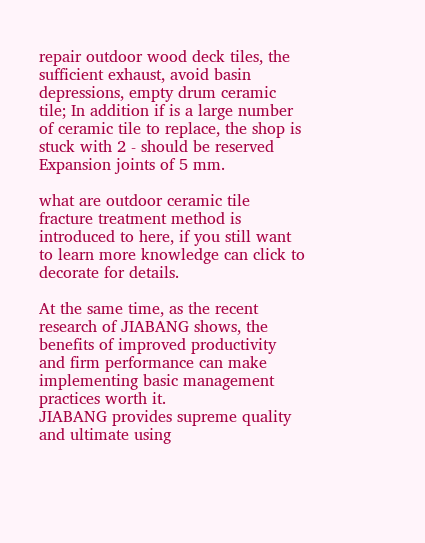repair outdoor wood deck tiles, the sufficient exhaust, avoid basin depressions, empty drum ceramic tile; In addition if is a large number of ceramic tile to replace, the shop is stuck with 2 - should be reserved Expansion joints of 5 mm.

what are outdoor ceramic tile fracture treatment method is introduced to here, if you still want to learn more knowledge can click to decorate for details.

At the same time, as the recent research of JIABANG shows, the benefits of improved productivity and firm performance can make implementing basic management practices worth it.
JIABANG provides supreme quality and ultimate using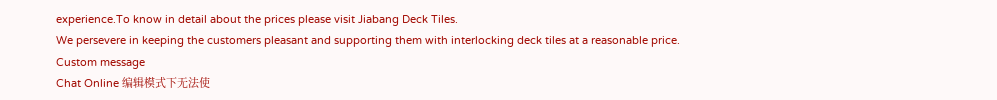experience.To know in detail about the prices please visit Jiabang Deck Tiles.
We persevere in keeping the customers pleasant and supporting them with interlocking deck tiles at a reasonable price.
Custom message
Chat Online 编辑模式下无法使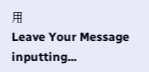用
Leave Your Message inputting...